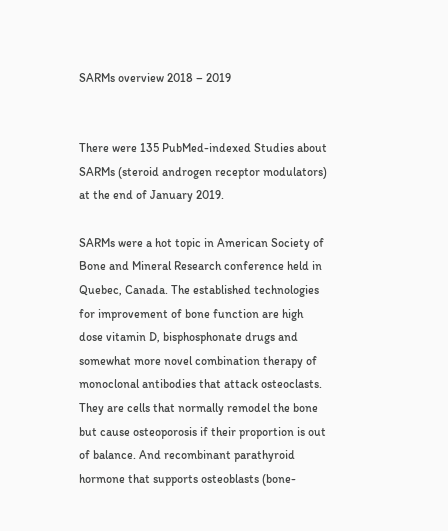SARMs overview 2018 – 2019


There were 135 PubMed-indexed Studies about SARMs (steroid androgen receptor modulators) at the end of January 2019.

SARMs were a hot topic in American Society of Bone and Mineral Research conference held in Quebec, Canada. The established technologies for improvement of bone function are high dose vitamin D, bisphosphonate drugs and somewhat more novel combination therapy of monoclonal antibodies that attack osteoclasts.  They are cells that normally remodel the bone but cause osteoporosis if their proportion is out of balance. And recombinant parathyroid hormone that supports osteoblasts (bone-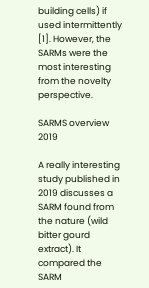building cells) if used intermittently [1]. However, the SARMs were the most interesting from the novelty perspective.

SARMS overview 2019

A really interesting study published in 2019 discusses a SARM found from the nature (wild bitter gourd extract). It compared the SARM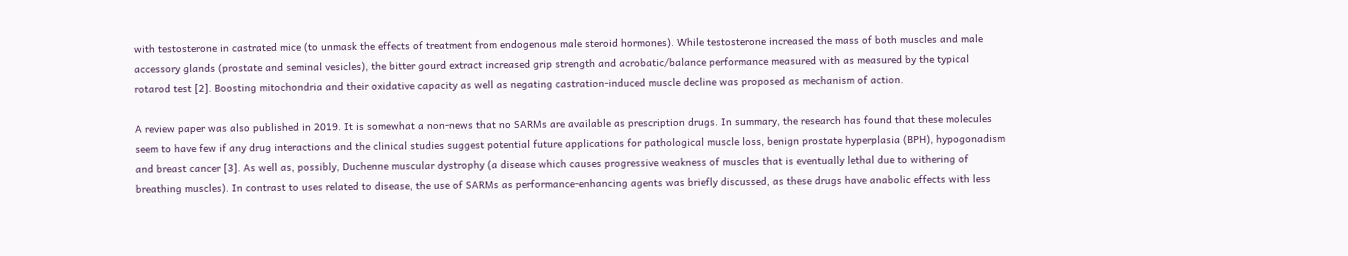with testosterone in castrated mice (to unmask the effects of treatment from endogenous male steroid hormones). While testosterone increased the mass of both muscles and male accessory glands (prostate and seminal vesicles), the bitter gourd extract increased grip strength and acrobatic/balance performance measured with as measured by the typical rotarod test [2]. Boosting mitochondria and their oxidative capacity as well as negating castration-induced muscle decline was proposed as mechanism of action.

A review paper was also published in 2019. It is somewhat a non-news that no SARMs are available as prescription drugs. In summary, the research has found that these molecules seem to have few if any drug interactions and the clinical studies suggest potential future applications for pathological muscle loss, benign prostate hyperplasia (BPH), hypogonadism and breast cancer [3]. As well as, possibly, Duchenne muscular dystrophy (a disease which causes progressive weakness of muscles that is eventually lethal due to withering of breathing muscles). In contrast to uses related to disease, the use of SARMs as performance-enhancing agents was briefly discussed, as these drugs have anabolic effects with less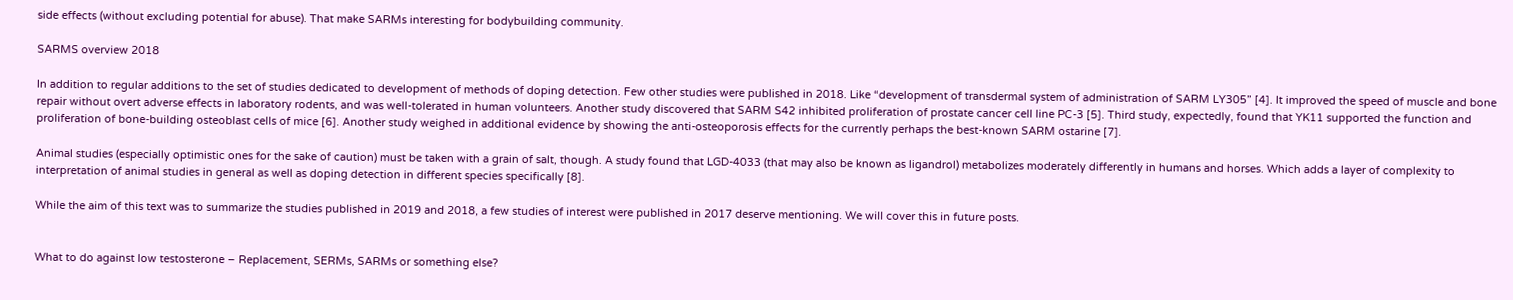side effects (without excluding potential for abuse). That make SARMs interesting for bodybuilding community.

SARMS overview 2018

In addition to regular additions to the set of studies dedicated to development of methods of doping detection. Few other studies were published in 2018. Like “development of transdermal system of administration of SARM LY305” [4]. It improved the speed of muscle and bone repair without overt adverse effects in laboratory rodents, and was well-tolerated in human volunteers. Another study discovered that SARM S42 inhibited proliferation of prostate cancer cell line PC-3 [5]. Third study, expectedly, found that YK11 supported the function and proliferation of bone-building osteoblast cells of mice [6]. Another study weighed in additional evidence by showing the anti-osteoporosis effects for the currently perhaps the best-known SARM ostarine [7].

Animal studies (especially optimistic ones for the sake of caution) must be taken with a grain of salt, though. A study found that LGD-4033 (that may also be known as ligandrol) metabolizes moderately differently in humans and horses. Which adds a layer of complexity to interpretation of animal studies in general as well as doping detection in different species specifically [8].

While the aim of this text was to summarize the studies published in 2019 and 2018, a few studies of interest were published in 2017 deserve mentioning. We will cover this in future posts.


What to do against low testosterone – Replacement, SERMs, SARMs or something else?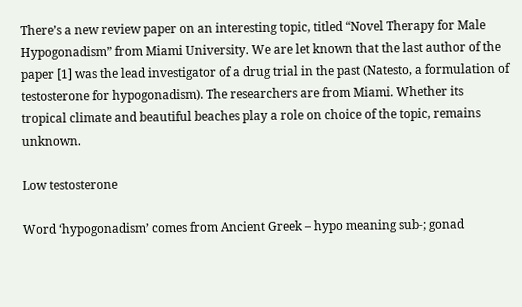There’s a new review paper on an interesting topic, titled “Novel Therapy for Male Hypogonadism” from Miami University. We are let known that the last author of the paper [1] was the lead investigator of a drug trial in the past (Natesto, a formulation of testosterone for hypogonadism). The researchers are from Miami. Whether its tropical climate and beautiful beaches play a role on choice of the topic, remains unknown.

Low testosterone

Word ‘hypogonadism’ comes from Ancient Greek – hypo meaning sub-; gonad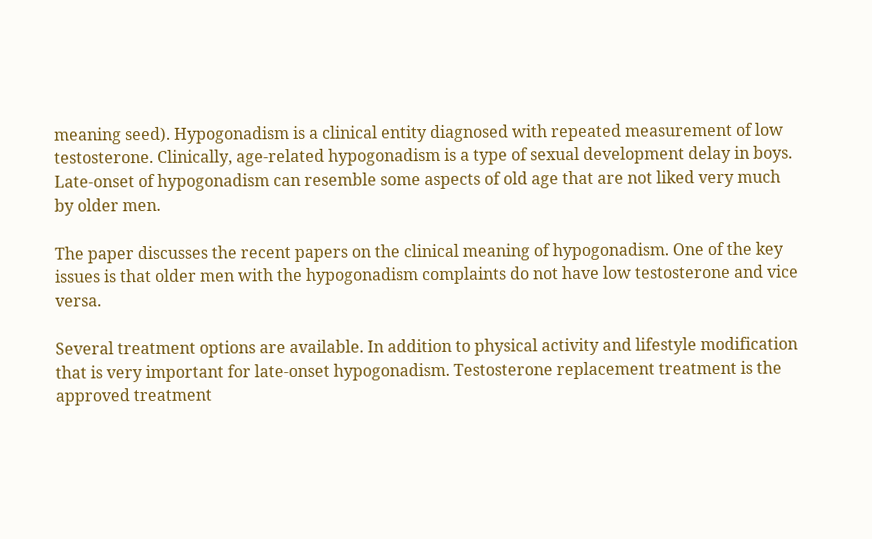meaning seed). Hypogonadism is a clinical entity diagnosed with repeated measurement of low testosterone. Clinically, age-related hypogonadism is a type of sexual development delay in boys. Late-onset of hypogonadism can resemble some aspects of old age that are not liked very much by older men.

The paper discusses the recent papers on the clinical meaning of hypogonadism. One of the key issues is that older men with the hypogonadism complaints do not have low testosterone and vice versa.

Several treatment options are available. In addition to physical activity and lifestyle modification that is very important for late-onset hypogonadism. Testosterone replacement treatment is the approved treatment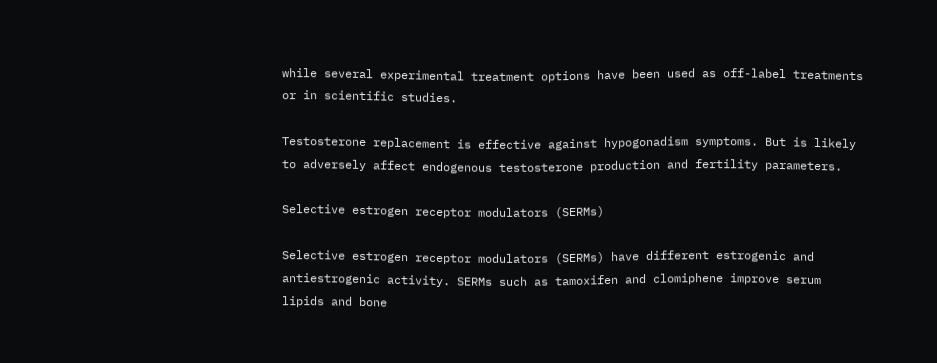while several experimental treatment options have been used as off-label treatments or in scientific studies.

Testosterone replacement is effective against hypogonadism symptoms. But is likely to adversely affect endogenous testosterone production and fertility parameters.

Selective estrogen receptor modulators (SERMs)

Selective estrogen receptor modulators (SERMs) have different estrogenic and antiestrogenic activity. SERMs such as tamoxifen and clomiphene improve serum lipids and bone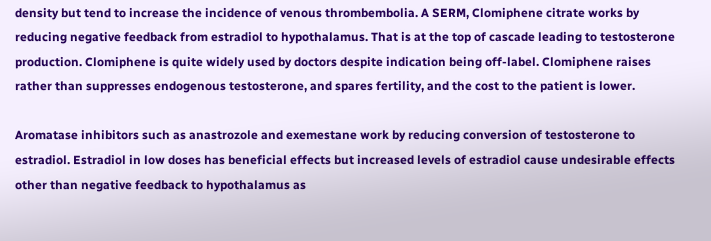density but tend to increase the incidence of venous thrombembolia. A SERM, Clomiphene citrate works by reducing negative feedback from estradiol to hypothalamus. That is at the top of cascade leading to testosterone production. Clomiphene is quite widely used by doctors despite indication being off-label. Clomiphene raises rather than suppresses endogenous testosterone, and spares fertility, and the cost to the patient is lower.

Aromatase inhibitors such as anastrozole and exemestane work by reducing conversion of testosterone to estradiol. Estradiol in low doses has beneficial effects but increased levels of estradiol cause undesirable effects other than negative feedback to hypothalamus as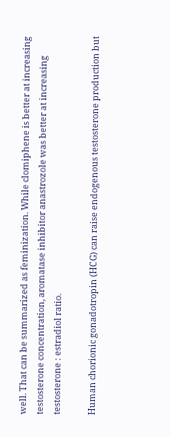well. That can be summarized as feminization. While clomiphene is better at increasing testosterone concentration, aromatase inhibitor anastrozole was better at increasing testosterone : estradiol ratio.

Human chorionic gonadotropin (HCG) can raise endogenous testosterone production but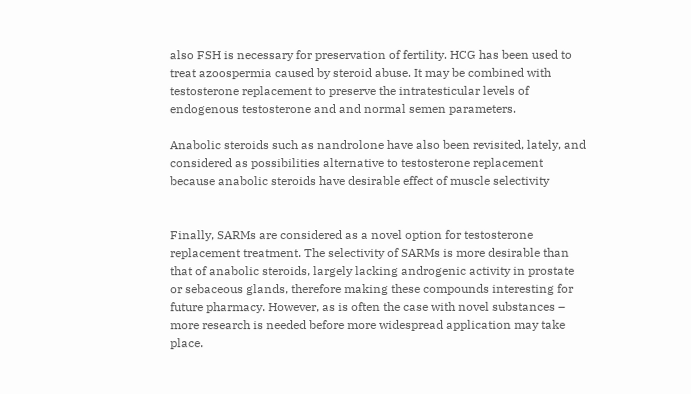also FSH is necessary for preservation of fertility. HCG has been used to treat azoospermia caused by steroid abuse. It may be combined with testosterone replacement to preserve the intratesticular levels of endogenous testosterone and and normal semen parameters.

Anabolic steroids such as nandrolone have also been revisited, lately, and considered as possibilities alternative to testosterone replacement because anabolic steroids have desirable effect of muscle selectivity


Finally, SARMs are considered as a novel option for testosterone replacement treatment. The selectivity of SARMs is more desirable than that of anabolic steroids, largely lacking androgenic activity in prostate or sebaceous glands, therefore making these compounds interesting for future pharmacy. However, as is often the case with novel substances – more research is needed before more widespread application may take place.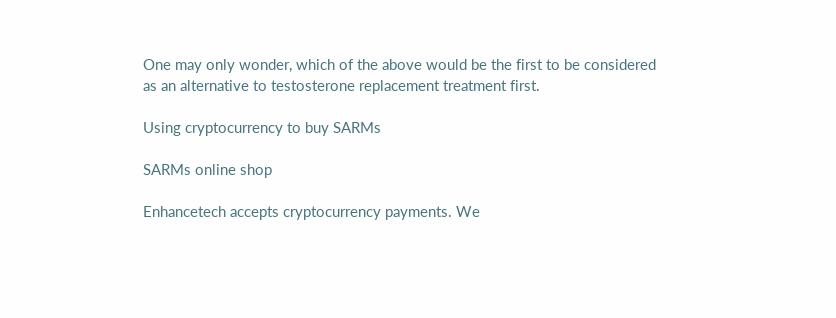One may only wonder, which of the above would be the first to be considered as an alternative to testosterone replacement treatment first.

Using cryptocurrency to buy SARMs

SARMs online shop

Enhancetech accepts cryptocurrency payments. We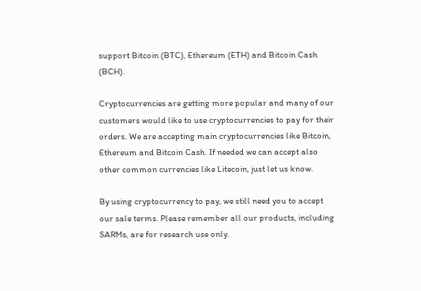support Bitcoin (BTC), Ethereum (ETH) and Bitcoin Cash (BCH).

Cryptocurrencies are getting more popular and many of our customers would like to use cryptocurrencies to pay for their orders. We are accepting main cryptocurrencies like Bitcoin, Ethereum and Bitcoin Cash. If needed we can accept also other common currencies like Litecoin, just let us know.

By using cryptocurrency to pay, we still need you to accept our sale terms. Please remember all our products, including SARMs, are for research use only.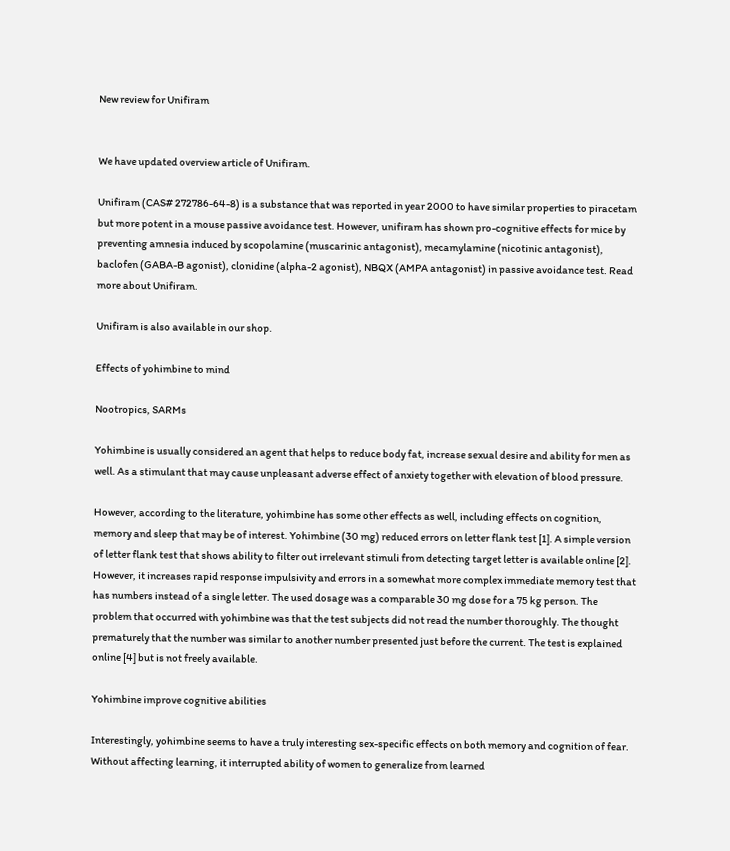New review for Unifiram


We have updated overview article of Unifiram.

Unifiram (CAS# 272786-64-8) is a substance that was reported in year 2000 to have similar properties to piracetam but more potent in a mouse passive avoidance test. However, unifiram has shown pro-cognitive effects for mice by preventing amnesia induced by scopolamine (muscarinic antagonist), mecamylamine (nicotinic antagonist), baclofen (GABA-B agonist), clonidine (alpha-2 agonist), NBQX (AMPA antagonist) in passive avoidance test. Read more about Unifiram.

Unifiram is also available in our shop.

Effects of yohimbine to mind

Nootropics, SARMs

Yohimbine is usually considered an agent that helps to reduce body fat, increase sexual desire and ability for men as well. As a stimulant that may cause unpleasant adverse effect of anxiety together with elevation of blood pressure.

However, according to the literature, yohimbine has some other effects as well, including effects on cognition, memory and sleep that may be of interest. Yohimbine (30 mg) reduced errors on letter flank test [1]. A simple version of letter flank test that shows ability to filter out irrelevant stimuli from detecting target letter is available online [2]. However, it increases rapid response impulsivity and errors in a somewhat more complex immediate memory test that has numbers instead of a single letter. The used dosage was a comparable 30 mg dose for a 75 kg person. The problem that occurred with yohimbine was that the test subjects did not read the number thoroughly. The thought prematurely that the number was similar to another number presented just before the current. The test is explained online [4] but is not freely available.

Yohimbine improve cognitive abilities

Interestingly, yohimbine seems to have a truly interesting sex-specific effects on both memory and cognition of fear. Without affecting learning, it interrupted ability of women to generalize from learned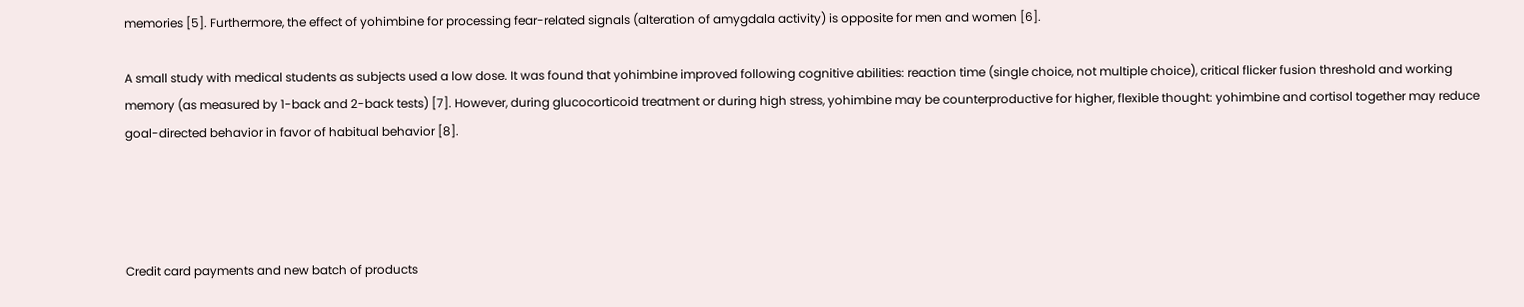memories [5]. Furthermore, the effect of yohimbine for processing fear-related signals (alteration of amygdala activity) is opposite for men and women [6].

A small study with medical students as subjects used a low dose. It was found that yohimbine improved following cognitive abilities: reaction time (single choice, not multiple choice), critical flicker fusion threshold and working memory (as measured by 1-back and 2-back tests) [7]. However, during glucocorticoid treatment or during high stress, yohimbine may be counterproductive for higher, flexible thought: yohimbine and cortisol together may reduce goal-directed behavior in favor of habitual behavior [8].




Credit card payments and new batch of products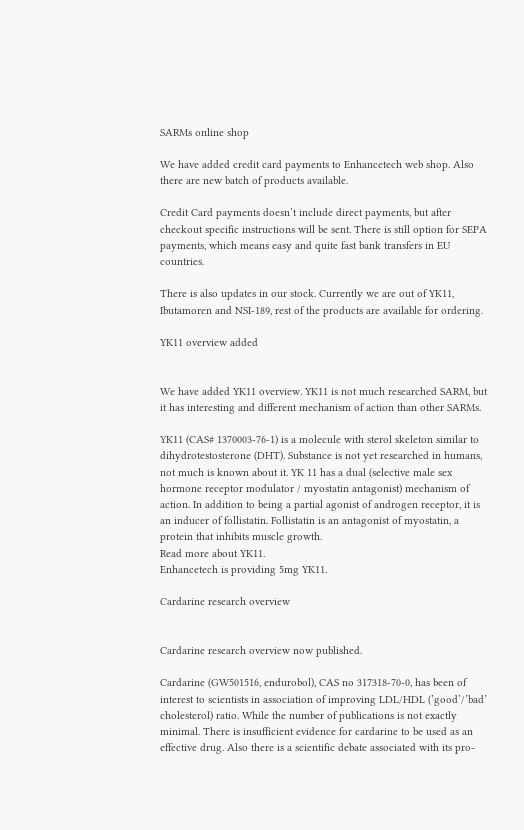SARMs online shop

We have added credit card payments to Enhancetech web shop. Also there are new batch of products available.

Credit Card payments doesn’t include direct payments, but after checkout specific instructions will be sent. There is still option for SEPA payments, which means easy and quite fast bank transfers in EU countries.

There is also updates in our stock. Currently we are out of YK11, Ibutamoren and NSI-189, rest of the products are available for ordering.

YK11 overview added


We have added YK11 overview. YK11 is not much researched SARM, but it has interesting and different mechanism of action than other SARMs.

YK11 (CAS# 1370003-76-1) is a molecule with sterol skeleton similar to dihydrotestosterone (DHT). Substance is not yet researched in humans, not much is known about it. YK 11 has a dual (selective male sex hormone receptor modulator / myostatin antagonist) mechanism of action. In addition to being a partial agonist of androgen receptor, it is an inducer of follistatin. Follistatin is an antagonist of myostatin, a protein that inhibits muscle growth.
Read more about YK11.
Enhancetech is providing 5mg YK11.

Cardarine research overview


Cardarine research overview now published.

Cardarine (GW501516, endurobol), CAS no 317318-70-0, has been of interest to scientists in association of improving LDL/HDL (’good’/’bad’ cholesterol) ratio. While the number of publications is not exactly minimal. There is insufficient evidence for cardarine to be used as an effective drug. Also there is a scientific debate associated with its pro-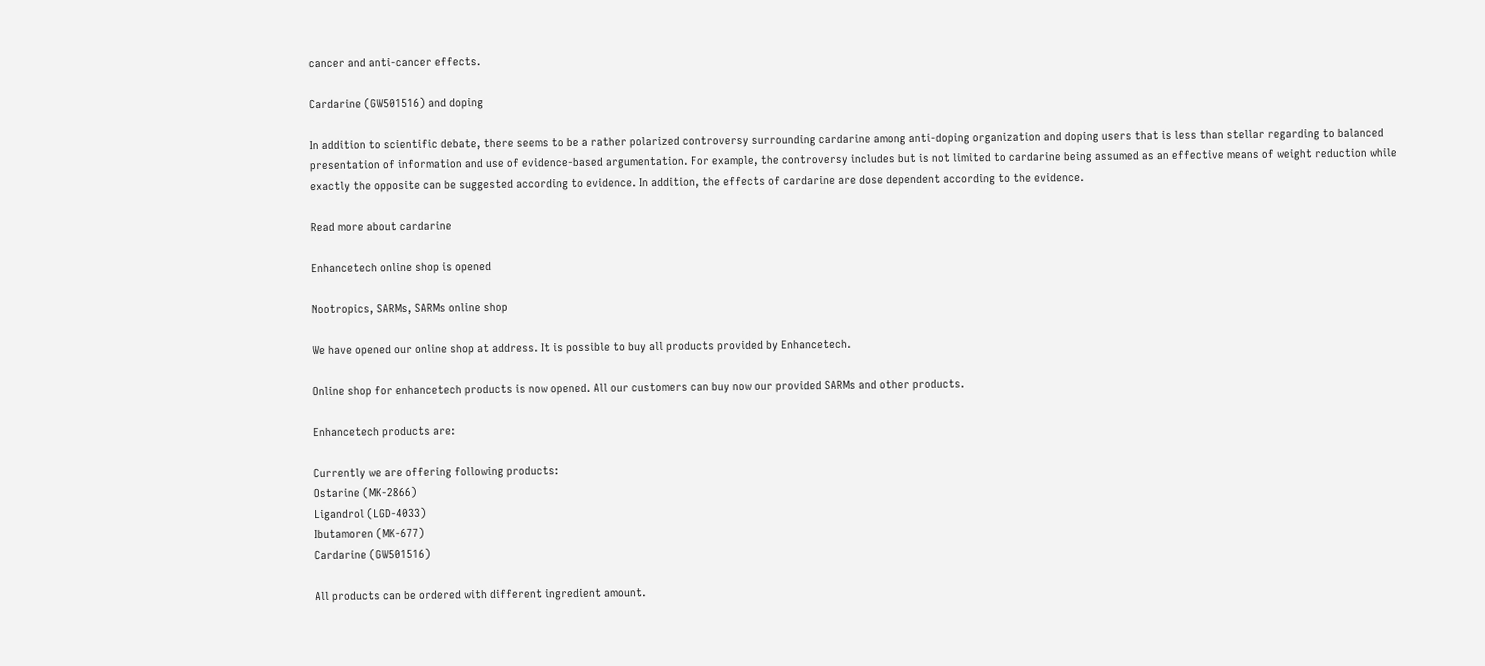cancer and anti-cancer effects.

Cardarine (GW501516) and doping

In addition to scientific debate, there seems to be a rather polarized controversy surrounding cardarine among anti-doping organization and doping users that is less than stellar regarding to balanced presentation of information and use of evidence-based argumentation. For example, the controversy includes but is not limited to cardarine being assumed as an effective means of weight reduction while exactly the opposite can be suggested according to evidence. In addition, the effects of cardarine are dose dependent according to the evidence.

Read more about cardarine

Enhancetech online shop is opened

Nootropics, SARMs, SARMs online shop

We have opened our online shop at address. It is possible to buy all products provided by Enhancetech.

Online shop for enhancetech products is now opened. All our customers can buy now our provided SARMs and other products.

Enhancetech products are:

Currently we are offering following products:
Ostarine (MK-2866)
Ligandrol (LGD-4033)
Ibutamoren (MK-677)
Cardarine (GW501516)

All products can be ordered with different ingredient amount.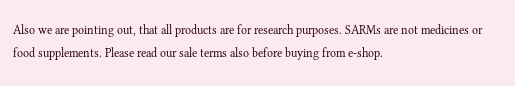Also we are pointing out, that all products are for research purposes. SARMs are not medicines or food supplements. Please read our sale terms also before buying from e-shop.